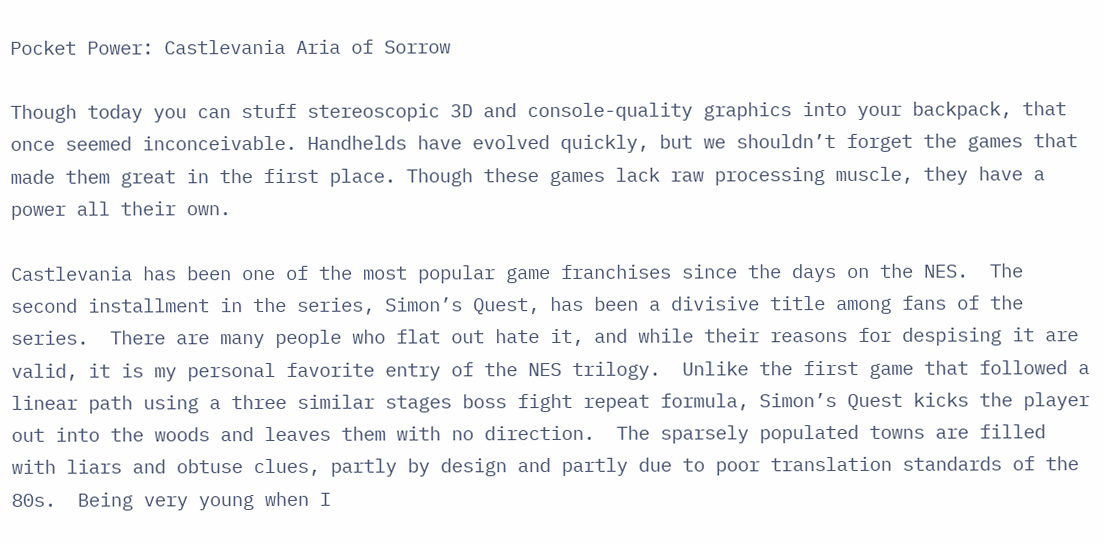Pocket Power: Castlevania Aria of Sorrow

Though today you can stuff stereoscopic 3D and console-quality graphics into your backpack, that once seemed inconceivable. Handhelds have evolved quickly, but we shouldn’t forget the games that made them great in the first place. Though these games lack raw processing muscle, they have a power all their own.

Castlevania has been one of the most popular game franchises since the days on the NES.  The second installment in the series, Simon’s Quest, has been a divisive title among fans of the series.  There are many people who flat out hate it, and while their reasons for despising it are valid, it is my personal favorite entry of the NES trilogy.  Unlike the first game that followed a linear path using a three similar stages boss fight repeat formula, Simon’s Quest kicks the player out into the woods and leaves them with no direction.  The sparsely populated towns are filled with liars and obtuse clues, partly by design and partly due to poor translation standards of the 80s.  Being very young when I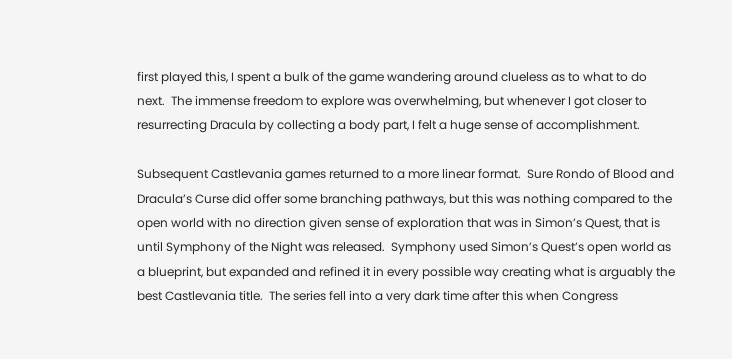first played this, I spent a bulk of the game wandering around clueless as to what to do next.  The immense freedom to explore was overwhelming, but whenever I got closer to resurrecting Dracula by collecting a body part, I felt a huge sense of accomplishment.

Subsequent Castlevania games returned to a more linear format.  Sure Rondo of Blood and Dracula’s Curse did offer some branching pathways, but this was nothing compared to the open world with no direction given sense of exploration that was in Simon’s Quest, that is until Symphony of the Night was released.  Symphony used Simon’s Quest’s open world as a blueprint, but expanded and refined it in every possible way creating what is arguably the best Castlevania title.  The series fell into a very dark time after this when Congress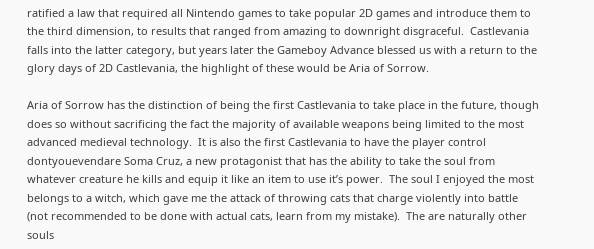ratified a law that required all Nintendo games to take popular 2D games and introduce them to the third dimension, to results that ranged from amazing to downright disgraceful.  Castlevania falls into the latter category, but years later the Gameboy Advance blessed us with a return to the glory days of 2D Castlevania, the highlight of these would be Aria of Sorrow.

Aria of Sorrow has the distinction of being the first Castlevania to take place in the future, though does so without sacrificing the fact the majority of available weapons being limited to the most advanced medieval technology.  It is also the first Castlevania to have the player control dontyouevendare Soma Cruz, a new protagonist that has the ability to take the soul from whatever creature he kills and equip it like an item to use it’s power.  The soul I enjoyed the most belongs to a witch, which gave me the attack of throwing cats that charge violently into battle (not recommended to be done with actual cats, learn from my mistake).  The are naturally other souls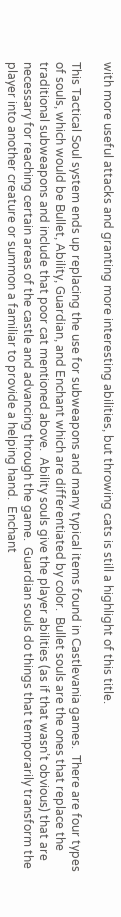with more useful attacks and granting more interesting abilities, but throwing cats is still a highlight of this title.

This Tactical Soul system ends up replacing the use for subweapons and many typical items found in Castlevania games.  There are four types of souls, which would be Bullet, Ability, Guardian, and Enchant which are differentiated by color.  Bullet souls are the ones that replace the traditional subweapons and include that poor cat mentioned above.  Ability souls give the player abilities (as if that wasn’t obvious) that are necessary for reaching certain areas of the castle and advancing through the game.  Guardian souls do things that temporarily transform the player into another creature or summon a familiar to provide a helping hand.  Enchant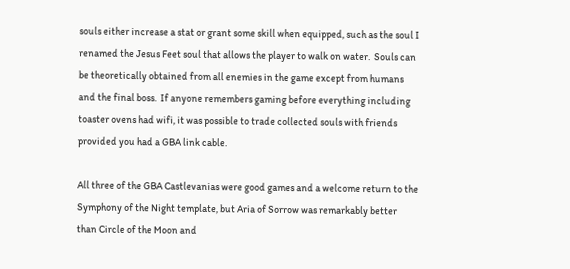souls either increase a stat or grant some skill when equipped, such as the soul I renamed the Jesus Feet soul that allows the player to walk on water.  Souls can be theoretically obtained from all enemies in the game except from humans and the final boss.  If anyone remembers gaming before everything including toaster ovens had wifi, it was possible to trade collected souls with friends provided you had a GBA link cable.

All three of the GBA Castlevanias were good games and a welcome return to the Symphony of the Night template, but Aria of Sorrow was remarkably better than Circle of the Moon and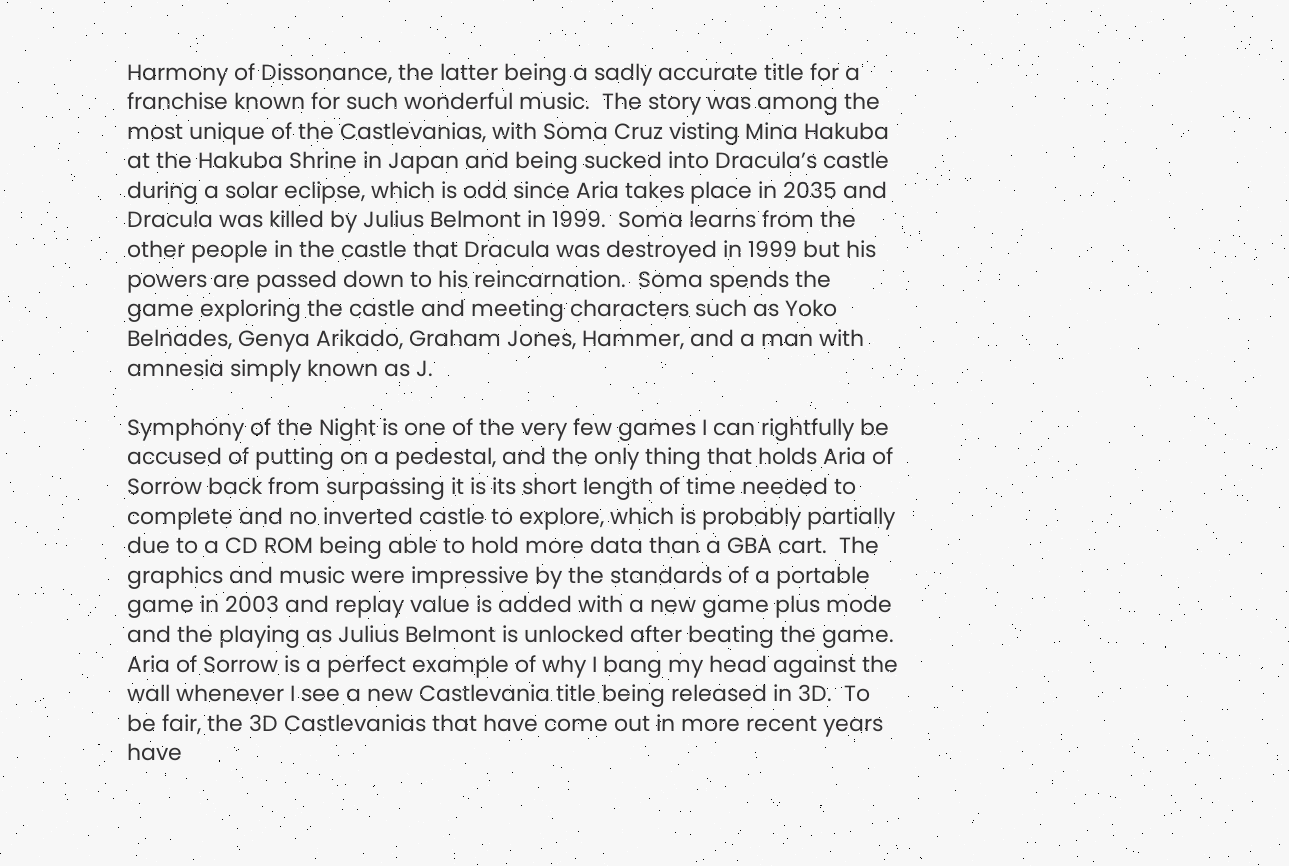Harmony of Dissonance, the latter being a sadly accurate title for a franchise known for such wonderful music.  The story was among the most unique of the Castlevanias, with Soma Cruz visting Mina Hakuba at the Hakuba Shrine in Japan and being sucked into Dracula’s castle during a solar eclipse, which is odd since Aria takes place in 2035 and Dracula was killed by Julius Belmont in 1999.  Soma learns from the other people in the castle that Dracula was destroyed in 1999 but his powers are passed down to his reincarnation.  Soma spends the game exploring the castle and meeting characters such as Yoko Belnades, Genya Arikado, Graham Jones, Hammer, and a man with amnesia simply known as J.

Symphony of the Night is one of the very few games I can rightfully be accused of putting on a pedestal, and the only thing that holds Aria of Sorrow back from surpassing it is its short length of time needed to complete and no inverted castle to explore, which is probably partially due to a CD ROM being able to hold more data than a GBA cart.  The graphics and music were impressive by the standards of a portable game in 2003 and replay value is added with a new game plus mode and the playing as Julius Belmont is unlocked after beating the game.  Aria of Sorrow is a perfect example of why I bang my head against the wall whenever I see a new Castlevania title being released in 3D.  To be fair, the 3D Castlevanias that have come out in more recent years have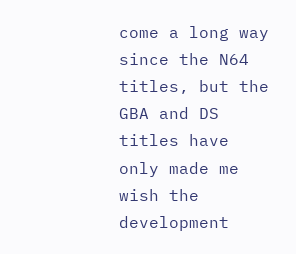come a long way since the N64 titles, but the GBA and DS titles have only made me wish the development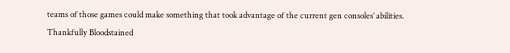teams of those games could make something that took advantage of the current gen consoles’ abilities.  Thankfully Bloodstained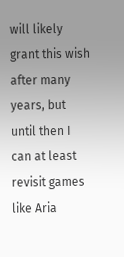will likely grant this wish after many years, but until then I can at least revisit games like Aria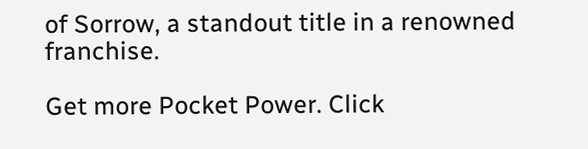of Sorrow, a standout title in a renowned franchise.

Get more Pocket Power. Click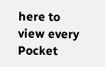here to view every Pocket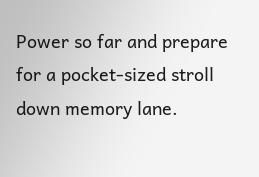Power so far and prepare for a pocket-sized stroll down memory lane.